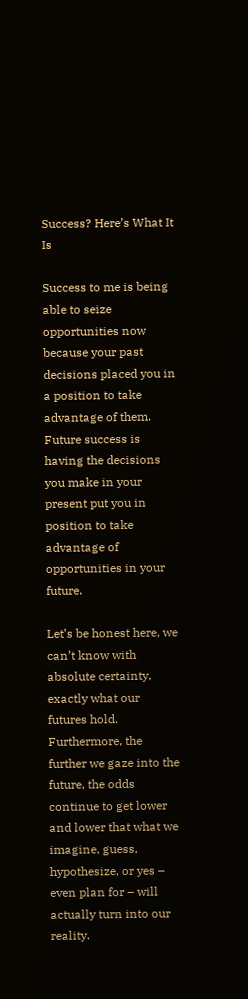Success? Here’s What It Is

Success to me is being able to seize opportunities now because your past decisions placed you in a position to take advantage of them. Future success is having the decisions you make in your present put you in position to take advantage of opportunities in your future.

Let’s be honest here, we can’t know with absolute certainty, exactly what our futures hold. Furthermore, the further we gaze into the future, the odds continue to get lower and lower that what we imagine, guess, hypothesize, or yes – even plan for – will actually turn into our reality.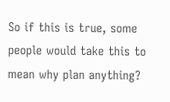So if this is true, some people would take this to mean why plan anything?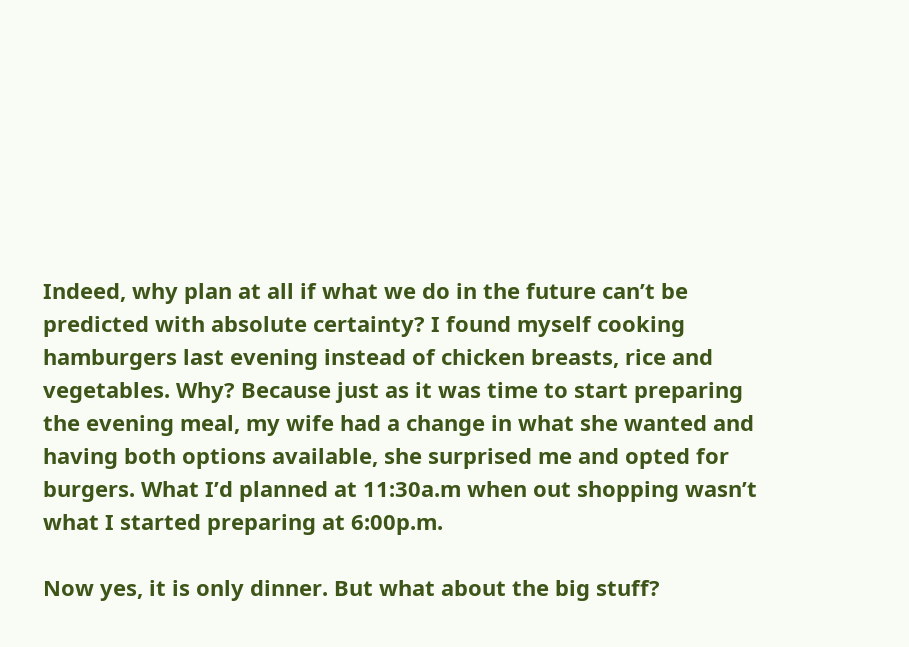Indeed, why plan at all if what we do in the future can’t be predicted with absolute certainty? I found myself cooking hamburgers last evening instead of chicken breasts, rice and vegetables. Why? Because just as it was time to start preparing the evening meal, my wife had a change in what she wanted and having both options available, she surprised me and opted for burgers. What I’d planned at 11:30a.m when out shopping wasn’t what I started preparing at 6:00p.m.

Now yes, it is only dinner. But what about the big stuff?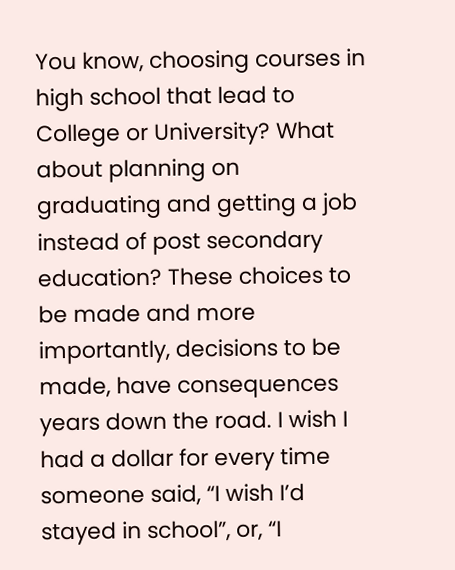You know, choosing courses in high school that lead to College or University? What about planning on graduating and getting a job instead of post secondary education? These choices to be made and more importantly, decisions to be made, have consequences years down the road. I wish I had a dollar for every time someone said, “I wish I’d stayed in school”, or, “I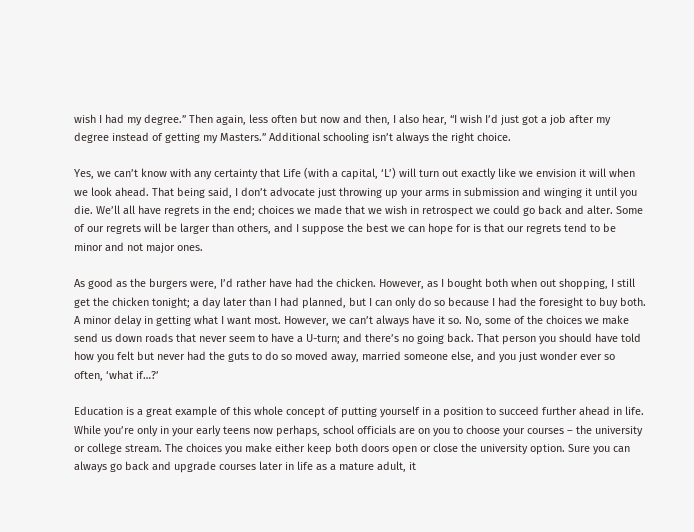wish I had my degree.” Then again, less often but now and then, I also hear, “I wish I’d just got a job after my degree instead of getting my Masters.” Additional schooling isn’t always the right choice.

Yes, we can’t know with any certainty that Life (with a capital, ‘L’) will turn out exactly like we envision it will when we look ahead. That being said, I don’t advocate just throwing up your arms in submission and winging it until you die. We’ll all have regrets in the end; choices we made that we wish in retrospect we could go back and alter. Some of our regrets will be larger than others, and I suppose the best we can hope for is that our regrets tend to be minor and not major ones.

As good as the burgers were, I’d rather have had the chicken. However, as I bought both when out shopping, I still get the chicken tonight; a day later than I had planned, but I can only do so because I had the foresight to buy both. A minor delay in getting what I want most. However, we can’t always have it so. No, some of the choices we make send us down roads that never seem to have a U-turn; and there’s no going back. That person you should have told how you felt but never had the guts to do so moved away, married someone else, and you just wonder ever so often, ‘what if…?’

Education is a great example of this whole concept of putting yourself in a position to succeed further ahead in life. While you’re only in your early teens now perhaps, school officials are on you to choose your courses – the university or college stream. The choices you make either keep both doors open or close the university option. Sure you can always go back and upgrade courses later in life as a mature adult, it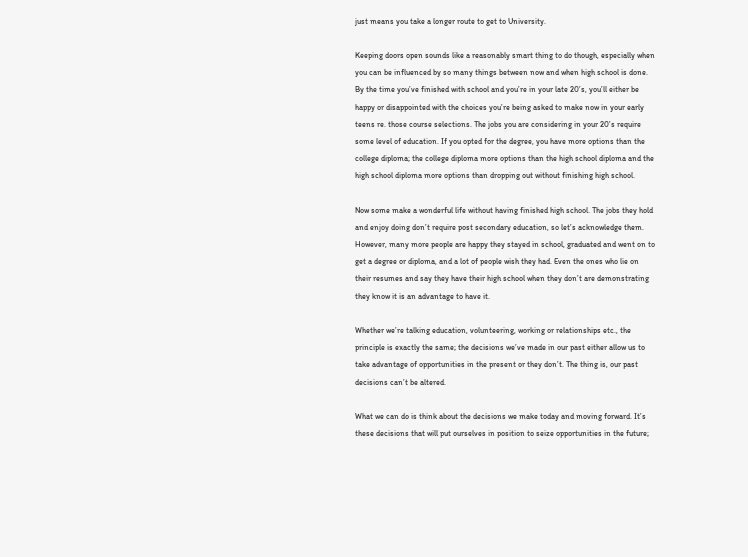just means you take a longer route to get to University.

Keeping doors open sounds like a reasonably smart thing to do though, especially when you can be influenced by so many things between now and when high school is done. By the time you’ve finished with school and you’re in your late 20’s, you’ll either be happy or disappointed with the choices you’re being asked to make now in your early teens re. those course selections. The jobs you are considering in your 20’s require some level of education. If you opted for the degree, you have more options than the college diploma; the college diploma more options than the high school diploma and the high school diploma more options than dropping out without finishing high school.

Now some make a wonderful life without having finished high school. The jobs they hold and enjoy doing don’t require post secondary education, so let’s acknowledge them. However, many more people are happy they stayed in school, graduated and went on to get a degree or diploma, and a lot of people wish they had. Even the ones who lie on their resumes and say they have their high school when they don’t are demonstrating they know it is an advantage to have it.

Whether we’re talking education, volunteering, working or relationships etc., the principle is exactly the same; the decisions we’ve made in our past either allow us to take advantage of opportunities in the present or they don’t. The thing is, our past decisions can’t be altered.

What we can do is think about the decisions we make today and moving forward. It’s these decisions that will put ourselves in position to seize opportunities in the future;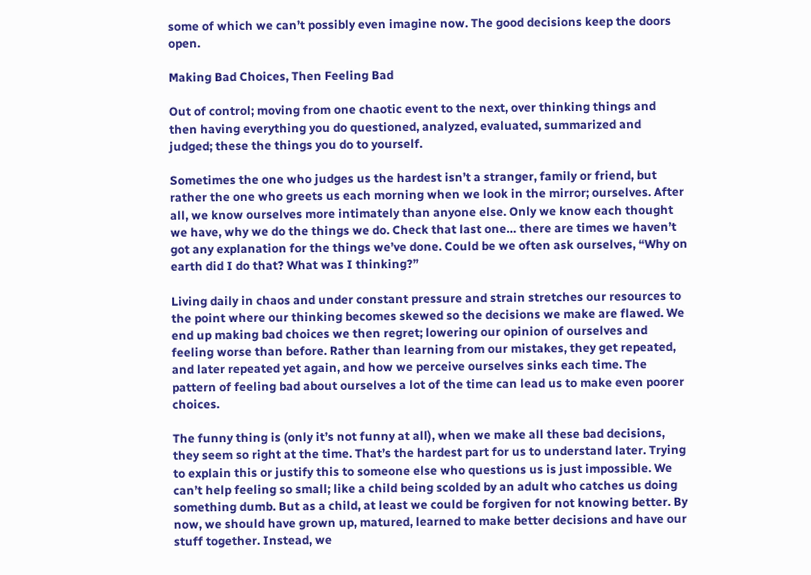some of which we can’t possibly even imagine now. The good decisions keep the doors open.

Making Bad Choices, Then Feeling Bad

Out of control; moving from one chaotic event to the next, over thinking things and then having everything you do questioned, analyzed, evaluated, summarized and judged; these the things you do to yourself.

Sometimes the one who judges us the hardest isn’t a stranger, family or friend, but rather the one who greets us each morning when we look in the mirror; ourselves. After all, we know ourselves more intimately than anyone else. Only we know each thought we have, why we do the things we do. Check that last one… there are times we haven’t got any explanation for the things we’ve done. Could be we often ask ourselves, “Why on earth did I do that? What was I thinking?”

Living daily in chaos and under constant pressure and strain stretches our resources to the point where our thinking becomes skewed so the decisions we make are flawed. We end up making bad choices we then regret; lowering our opinion of ourselves and feeling worse than before. Rather than learning from our mistakes, they get repeated, and later repeated yet again, and how we perceive ourselves sinks each time. The pattern of feeling bad about ourselves a lot of the time can lead us to make even poorer choices.

The funny thing is (only it’s not funny at all), when we make all these bad decisions, they seem so right at the time. That’s the hardest part for us to understand later. Trying to explain this or justify this to someone else who questions us is just impossible. We can’t help feeling so small; like a child being scolded by an adult who catches us doing something dumb. But as a child, at least we could be forgiven for not knowing better. By now, we should have grown up, matured, learned to make better decisions and have our stuff together. Instead, we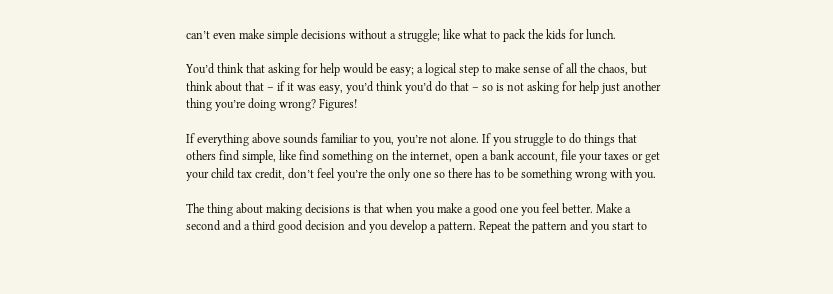can’t even make simple decisions without a struggle; like what to pack the kids for lunch.

You’d think that asking for help would be easy; a logical step to make sense of all the chaos, but think about that – if it was easy, you’d think you’d do that – so is not asking for help just another thing you’re doing wrong? Figures!

If everything above sounds familiar to you, you’re not alone. If you struggle to do things that others find simple, like find something on the internet, open a bank account, file your taxes or get your child tax credit, don’t feel you’re the only one so there has to be something wrong with you.

The thing about making decisions is that when you make a good one you feel better. Make a second and a third good decision and you develop a pattern. Repeat the pattern and you start to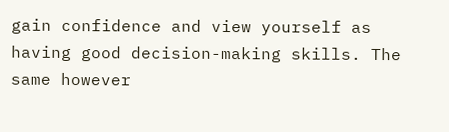gain confidence and view yourself as having good decision-making skills. The same however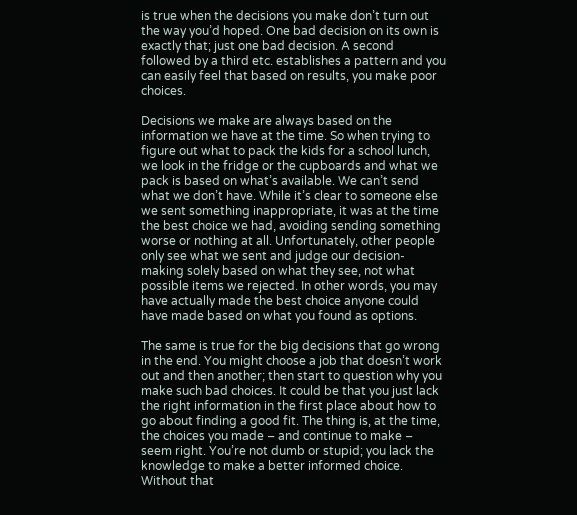is true when the decisions you make don’t turn out the way you’d hoped. One bad decision on its own is exactly that; just one bad decision. A second followed by a third etc. establishes a pattern and you can easily feel that based on results, you make poor choices.

Decisions we make are always based on the information we have at the time. So when trying to figure out what to pack the kids for a school lunch, we look in the fridge or the cupboards and what we pack is based on what’s available. We can’t send what we don’t have. While it’s clear to someone else we sent something inappropriate, it was at the time the best choice we had, avoiding sending something worse or nothing at all. Unfortunately, other people only see what we sent and judge our decision-making solely based on what they see, not what possible items we rejected. In other words, you may have actually made the best choice anyone could have made based on what you found as options.

The same is true for the big decisions that go wrong in the end. You might choose a job that doesn’t work out and then another; then start to question why you make such bad choices. It could be that you just lack the right information in the first place about how to go about finding a good fit. The thing is, at the time, the choices you made – and continue to make – seem right. You’re not dumb or stupid; you lack the knowledge to make a better informed choice. Without that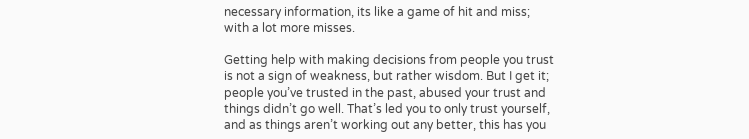necessary information, its like a game of hit and miss; with a lot more misses.

Getting help with making decisions from people you trust is not a sign of weakness, but rather wisdom. But I get it; people you’ve trusted in the past, abused your trust and things didn’t go well. That’s led you to only trust yourself, and as things aren’t working out any better, this has you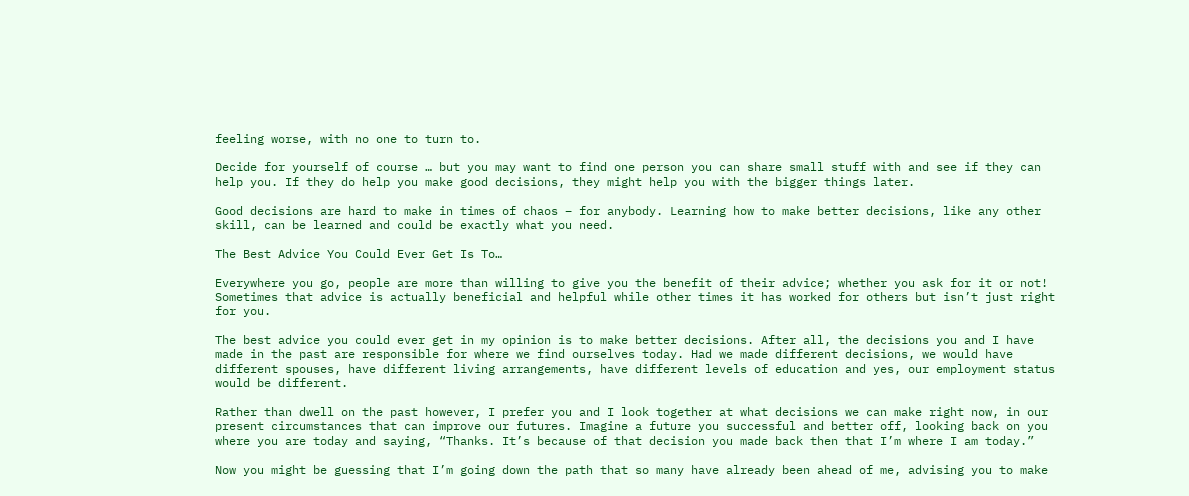feeling worse, with no one to turn to.

Decide for yourself of course … but you may want to find one person you can share small stuff with and see if they can help you. If they do help you make good decisions, they might help you with the bigger things later.

Good decisions are hard to make in times of chaos – for anybody. Learning how to make better decisions, like any other skill, can be learned and could be exactly what you need.

The Best Advice You Could Ever Get Is To…

Everywhere you go, people are more than willing to give you the benefit of their advice; whether you ask for it or not! Sometimes that advice is actually beneficial and helpful while other times it has worked for others but isn’t just right for you.

The best advice you could ever get in my opinion is to make better decisions. After all, the decisions you and I have made in the past are responsible for where we find ourselves today. Had we made different decisions, we would have different spouses, have different living arrangements, have different levels of education and yes, our employment status would be different.

Rather than dwell on the past however, I prefer you and I look together at what decisions we can make right now, in our present circumstances that can improve our futures. Imagine a future you successful and better off, looking back on you where you are today and saying, “Thanks. It’s because of that decision you made back then that I’m where I am today.”

Now you might be guessing that I’m going down the path that so many have already been ahead of me, advising you to make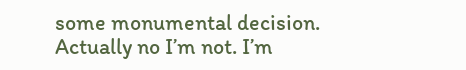some monumental decision. Actually no I’m not. I’m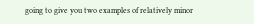going to give you two examples of relatively minor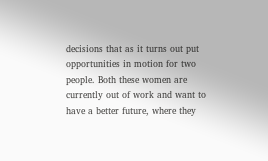decisions that as it turns out put opportunities in motion for two people. Both these women are currently out of work and want to have a better future, where they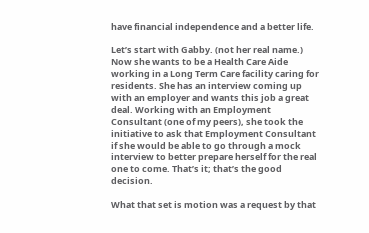have financial independence and a better life.

Let’s start with Gabby. (not her real name.) Now she wants to be a Health Care Aide working in a Long Term Care facility caring for residents. She has an interview coming up with an employer and wants this job a great deal. Working with an Employment Consultant (one of my peers), she took the initiative to ask that Employment Consultant if she would be able to go through a mock interview to better prepare herself for the real one to come. That’s it; that’s the good decision.

What that set is motion was a request by that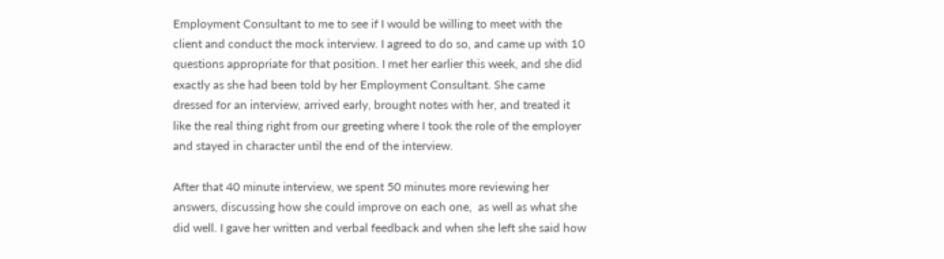Employment Consultant to me to see if I would be willing to meet with the client and conduct the mock interview. I agreed to do so, and came up with 10 questions appropriate for that position. I met her earlier this week, and she did exactly as she had been told by her Employment Consultant. She came dressed for an interview, arrived early, brought notes with her, and treated it like the real thing right from our greeting where I took the role of the employer and stayed in character until the end of the interview.

After that 40 minute interview, we spent 50 minutes more reviewing her answers, discussing how she could improve on each one,  as well as what she did well. I gave her written and verbal feedback and when she left she said how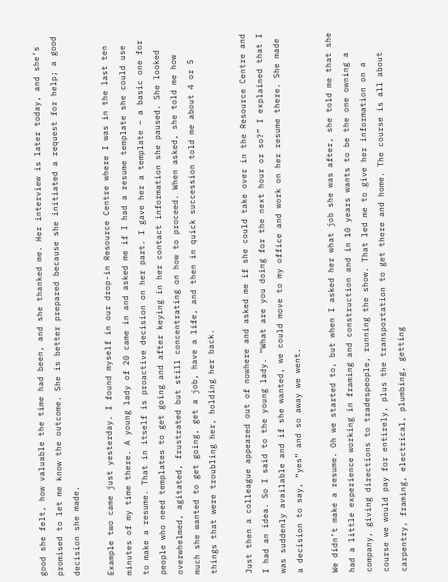good she felt, how valuable the time had been, and she thanked me. Her interview is later today, and she’s promised to let me know the outcome. She is better prepared because she initiated a request for help; a good decision she made.

Example two came just yesterday. I found myself in our drop-in Resource Centre where I was in the last ten minutes of my time there. A young lady of 20 came in and asked me if I had a resume template she could use to make a resume. That in itself is proactive decision on her part. I gave her a template – a basic one for people who need templates to get going and after keying in her contact information she paused. She looked overwhelmed, agitated, frustrated but still concentrating on how to proceed. When asked, she told me how much she wanted to get going, get a job, have a life, and then in quick succession told me about 4 or 5 things that were troubling her, holding her back.

Just then a colleague appeared out of nowhere and asked me if she could take over in the Resource Centre and I had an idea. So I said to the young lady. “What are you doing for the next hour or so?” I explained that I was suddenly available and if she wanted, we could move to my office and work on her resume there. She made a decision to say, “yes” and so away we went.

We didn’t make a resume. Oh we started to, but when I asked her what job she was after, she told me that she had a little experience working in framing and construction and in 10 years wants to be the one owning a company, giving directions to tradespeople, running the show. That led me to give her information on a course we would pay for entirely, plus the transportation to get there and home. The course is all about carpentry, framing, electrical, plumbing, getting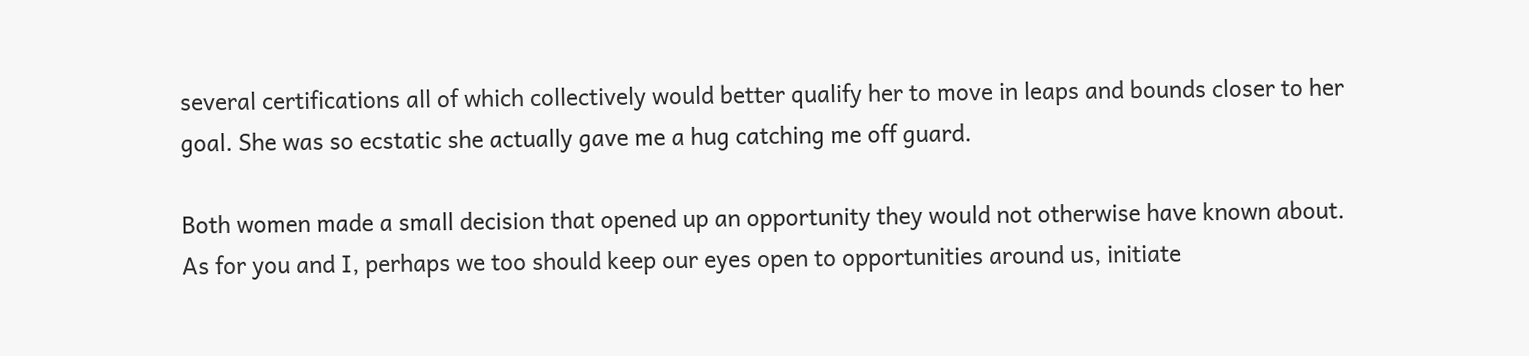several certifications all of which collectively would better qualify her to move in leaps and bounds closer to her goal. She was so ecstatic she actually gave me a hug catching me off guard.

Both women made a small decision that opened up an opportunity they would not otherwise have known about. As for you and I, perhaps we too should keep our eyes open to opportunities around us, initiate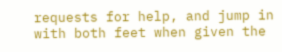requests for help, and jump in with both feet when given the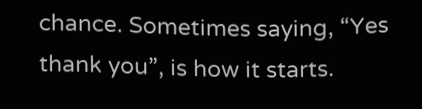chance. Sometimes saying, “Yes thank you”, is how it starts.